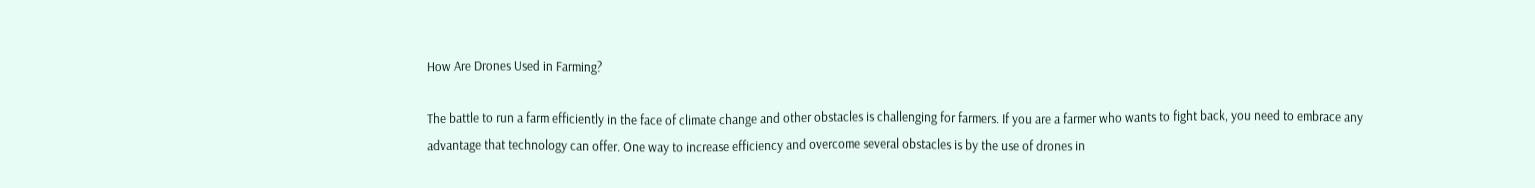How Are Drones Used in Farming?

The battle to run a farm efficiently in the face of climate change and other obstacles is challenging for farmers. If you are a farmer who wants to fight back, you need to embrace any advantage that technology can offer. One way to increase efficiency and overcome several obstacles is by the use of drones in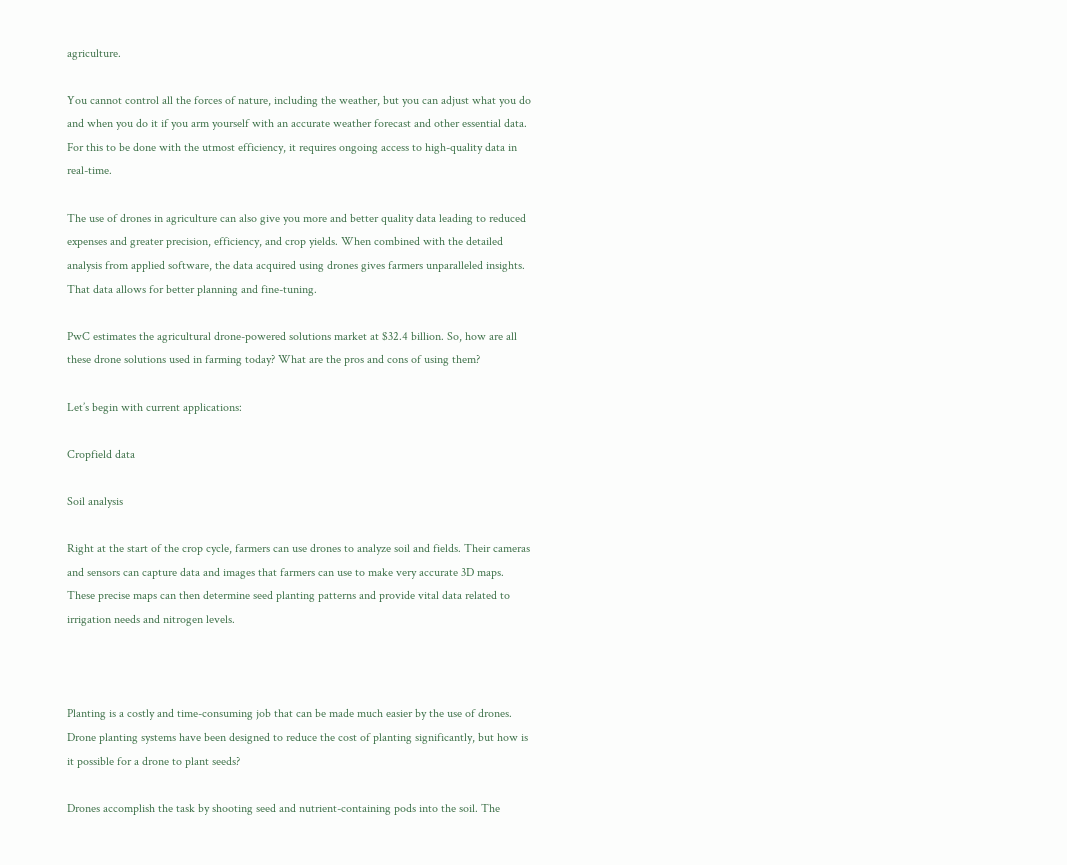agriculture.

You cannot control all the forces of nature, including the weather, but you can adjust what you do and when you do it if you arm yourself with an accurate weather forecast and other essential data. For this to be done with the utmost efficiency, it requires ongoing access to high-quality data in real-time.

The use of drones in agriculture can also give you more and better quality data leading to reduced expenses and greater precision, efficiency, and crop yields. When combined with the detailed analysis from applied software, the data acquired using drones gives farmers unparalleled insights. That data allows for better planning and fine-tuning.

PwC estimates the agricultural drone-powered solutions market at $32.4 billion. So, how are all these drone solutions used in farming today? What are the pros and cons of using them?

Let’s begin with current applications:

Cropfield data

Soil analysis

Right at the start of the crop cycle, farmers can use drones to analyze soil and fields. Their cameras and sensors can capture data and images that farmers can use to make very accurate 3D maps. These precise maps can then determine seed planting patterns and provide vital data related to irrigation needs and nitrogen levels.



Planting is a costly and time-consuming job that can be made much easier by the use of drones. Drone planting systems have been designed to reduce the cost of planting significantly, but how is it possible for a drone to plant seeds?

Drones accomplish the task by shooting seed and nutrient-containing pods into the soil. The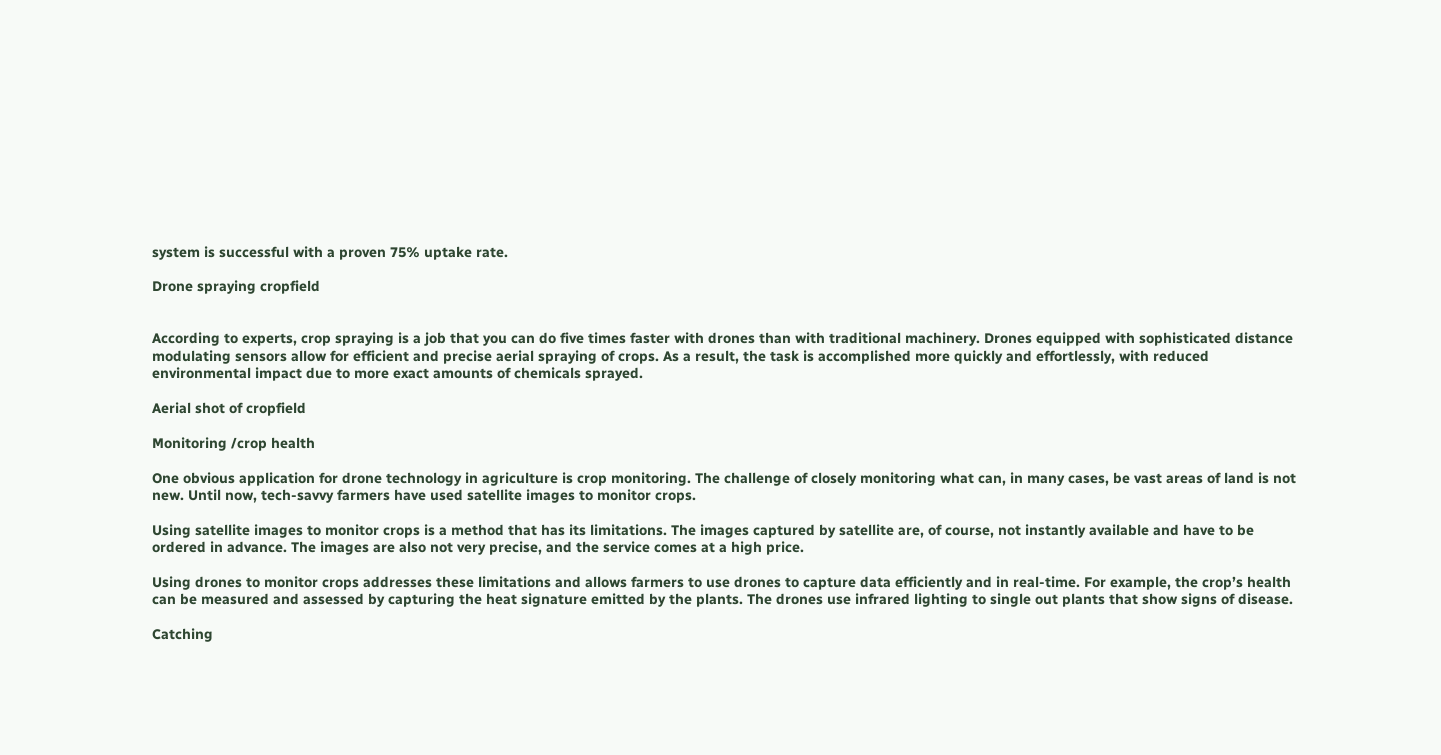system is successful with a proven 75% uptake rate.

Drone spraying cropfield


According to experts, crop spraying is a job that you can do five times faster with drones than with traditional machinery. Drones equipped with sophisticated distance modulating sensors allow for efficient and precise aerial spraying of crops. As a result, the task is accomplished more quickly and effortlessly, with reduced environmental impact due to more exact amounts of chemicals sprayed.

Aerial shot of cropfield

Monitoring /crop health

One obvious application for drone technology in agriculture is crop monitoring. The challenge of closely monitoring what can, in many cases, be vast areas of land is not new. Until now, tech-savvy farmers have used satellite images to monitor crops.

Using satellite images to monitor crops is a method that has its limitations. The images captured by satellite are, of course, not instantly available and have to be ordered in advance. The images are also not very precise, and the service comes at a high price.

Using drones to monitor crops addresses these limitations and allows farmers to use drones to capture data efficiently and in real-time. For example, the crop’s health can be measured and assessed by capturing the heat signature emitted by the plants. The drones use infrared lighting to single out plants that show signs of disease.

Catching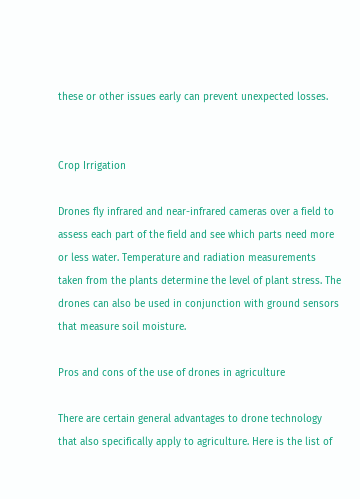these or other issues early can prevent unexpected losses.


Crop Irrigation

Drones fly infrared and near-infrared cameras over a field to assess each part of the field and see which parts need more or less water. Temperature and radiation measurements taken from the plants determine the level of plant stress. The drones can also be used in conjunction with ground sensors that measure soil moisture.

Pros and cons of the use of drones in agriculture

There are certain general advantages to drone technology that also specifically apply to agriculture. Here is the list of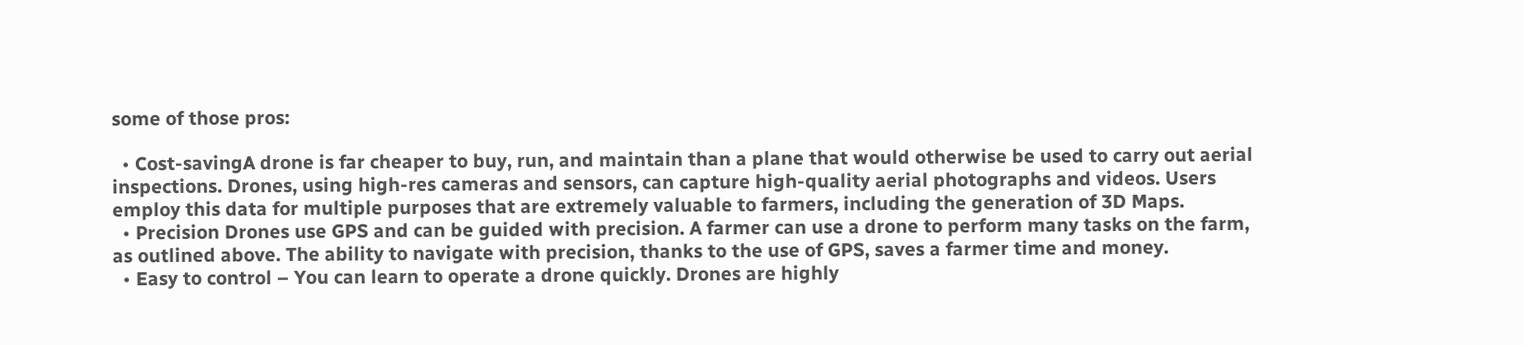some of those pros:

  • Cost-savingA drone is far cheaper to buy, run, and maintain than a plane that would otherwise be used to carry out aerial inspections. Drones, using high-res cameras and sensors, can capture high-quality aerial photographs and videos. Users employ this data for multiple purposes that are extremely valuable to farmers, including the generation of 3D Maps.
  • Precision Drones use GPS and can be guided with precision. A farmer can use a drone to perform many tasks on the farm, as outlined above. The ability to navigate with precision, thanks to the use of GPS, saves a farmer time and money.
  • Easy to control – You can learn to operate a drone quickly. Drones are highly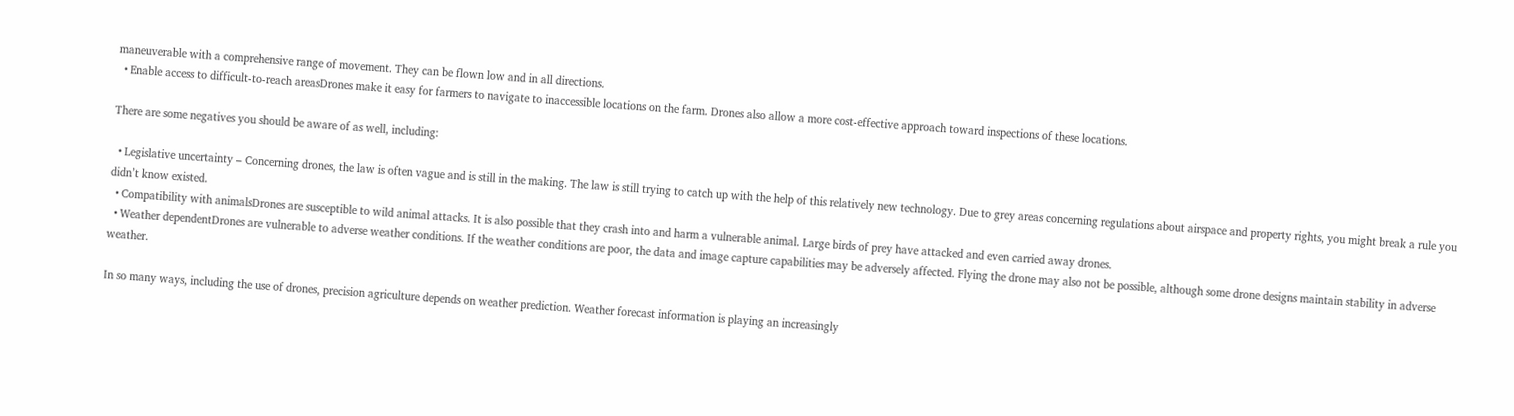maneuverable with a comprehensive range of movement. They can be flown low and in all directions.
  • Enable access to difficult-to-reach areasDrones make it easy for farmers to navigate to inaccessible locations on the farm. Drones also allow a more cost-effective approach toward inspections of these locations.

There are some negatives you should be aware of as well, including:

  • Legislative uncertainty – Concerning drones, the law is often vague and is still in the making. The law is still trying to catch up with the help of this relatively new technology. Due to grey areas concerning regulations about airspace and property rights, you might break a rule you didn’t know existed.
  • Compatibility with animalsDrones are susceptible to wild animal attacks. It is also possible that they crash into and harm a vulnerable animal. Large birds of prey have attacked and even carried away drones.
  • Weather dependentDrones are vulnerable to adverse weather conditions. If the weather conditions are poor, the data and image capture capabilities may be adversely affected. Flying the drone may also not be possible, although some drone designs maintain stability in adverse weather.

In so many ways, including the use of drones, precision agriculture depends on weather prediction. Weather forecast information is playing an increasingly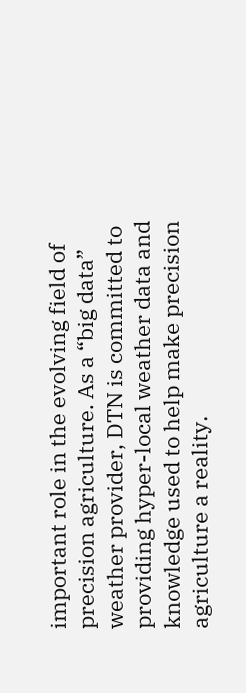important role in the evolving field of precision agriculture. As a “big data” weather provider, DTN is committed to providing hyper-local weather data and knowledge used to help make precision agriculture a reality.